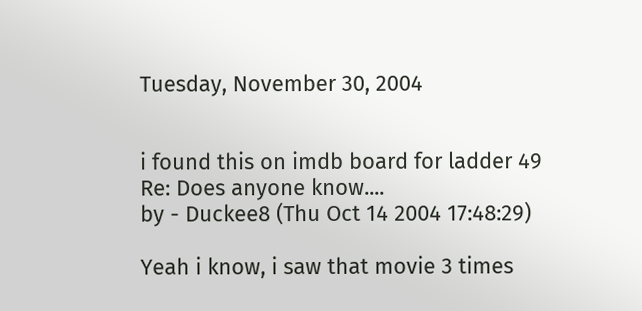Tuesday, November 30, 2004


i found this on imdb board for ladder 49
Re: Does anyone know....
by - Duckee8 (Thu Oct 14 2004 17:48:29)

Yeah i know, i saw that movie 3 times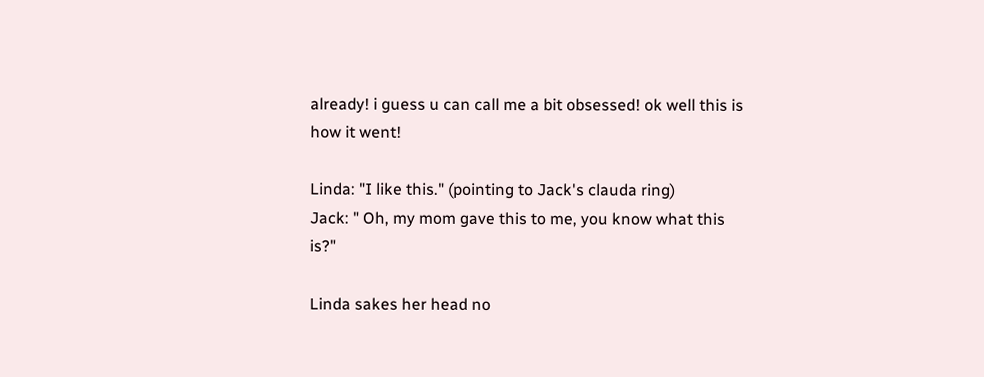already! i guess u can call me a bit obsessed! ok well this is how it went!

Linda: "I like this." (pointing to Jack's clauda ring)
Jack: " Oh, my mom gave this to me, you know what this is?"

Linda sakes her head no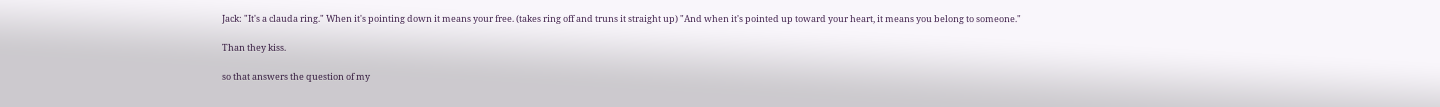Jack: "It's a clauda ring." When it's pointing down it means your free. (takes ring off and truns it straight up) "And when it's pointed up toward your heart, it means you belong to someone."

Than they kiss.

so that answers the question of my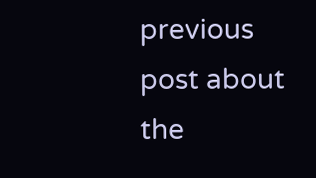previous post about the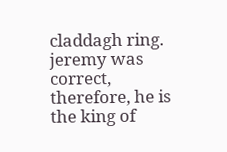claddagh ring. jeremy was correct, therefore, he is the king of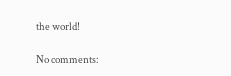the world!

No comments: